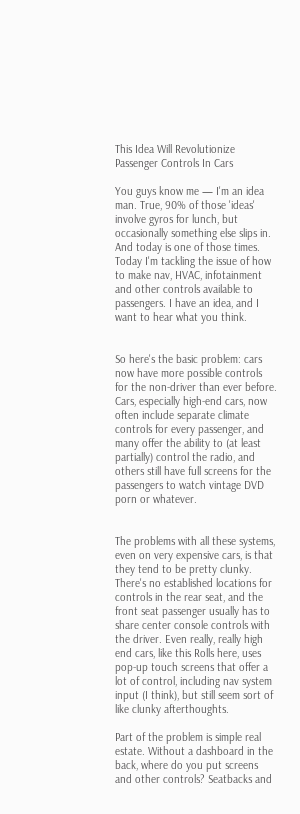This Idea Will Revolutionize Passenger Controls In Cars

You guys know me — I'm an idea man. True, 90% of those 'ideas' involve gyros for lunch, but occasionally something else slips in. And today is one of those times. Today I'm tackling the issue of how to make nav, HVAC, infotainment and other controls available to passengers. I have an idea, and I want to hear what you think.


So here's the basic problem: cars now have more possible controls for the non-driver than ever before. Cars, especially high-end cars, now often include separate climate controls for every passenger, and many offer the ability to (at least partially) control the radio, and others still have full screens for the passengers to watch vintage DVD porn or whatever.


The problems with all these systems, even on very expensive cars, is that they tend to be pretty clunky. There's no established locations for controls in the rear seat, and the front seat passenger usually has to share center console controls with the driver. Even really, really high end cars, like this Rolls here, uses pop-up touch screens that offer a lot of control, including nav system input (I think), but still seem sort of like clunky afterthoughts.

Part of the problem is simple real estate. Without a dashboard in the back, where do you put screens and other controls? Seatbacks and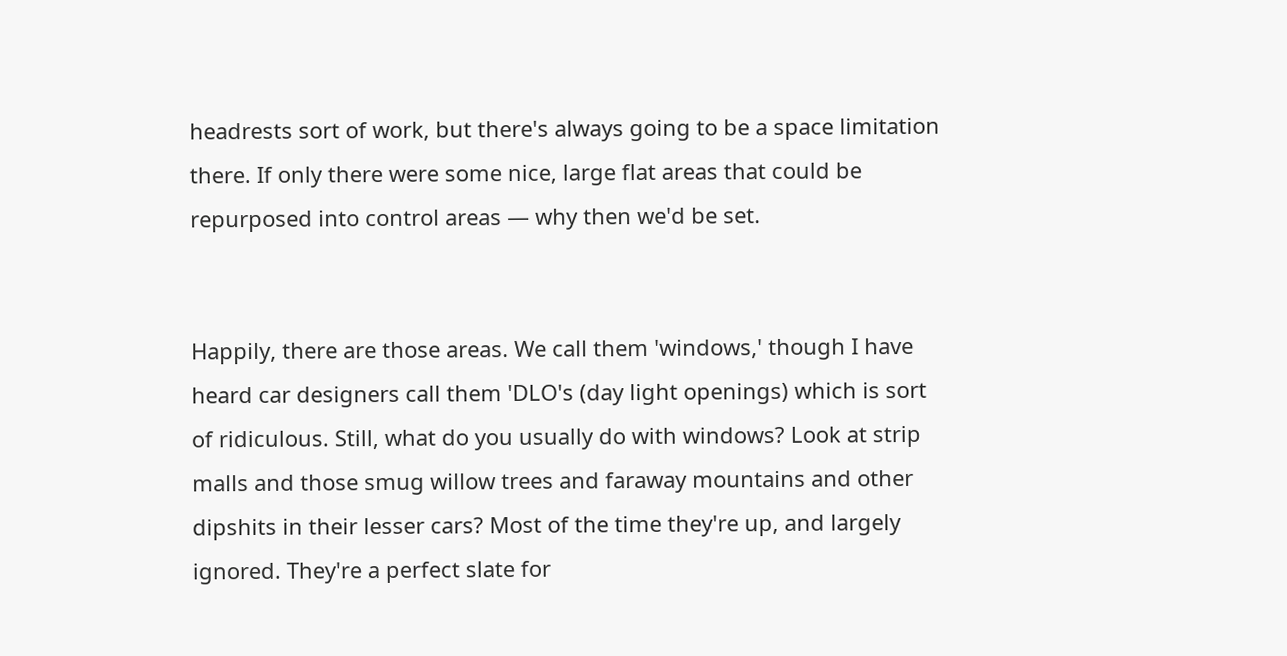headrests sort of work, but there's always going to be a space limitation there. If only there were some nice, large flat areas that could be repurposed into control areas — why then we'd be set.


Happily, there are those areas. We call them 'windows,' though I have heard car designers call them 'DLO's (day light openings) which is sort of ridiculous. Still, what do you usually do with windows? Look at strip malls and those smug willow trees and faraway mountains and other dipshits in their lesser cars? Most of the time they're up, and largely ignored. They're a perfect slate for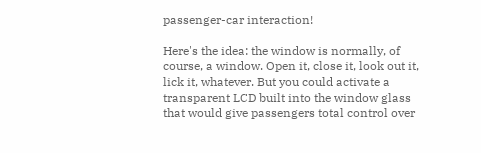passenger-car interaction!

Here's the idea: the window is normally, of course, a window. Open it, close it, look out it, lick it, whatever. But you could activate a transparent LCD built into the window glass that would give passengers total control over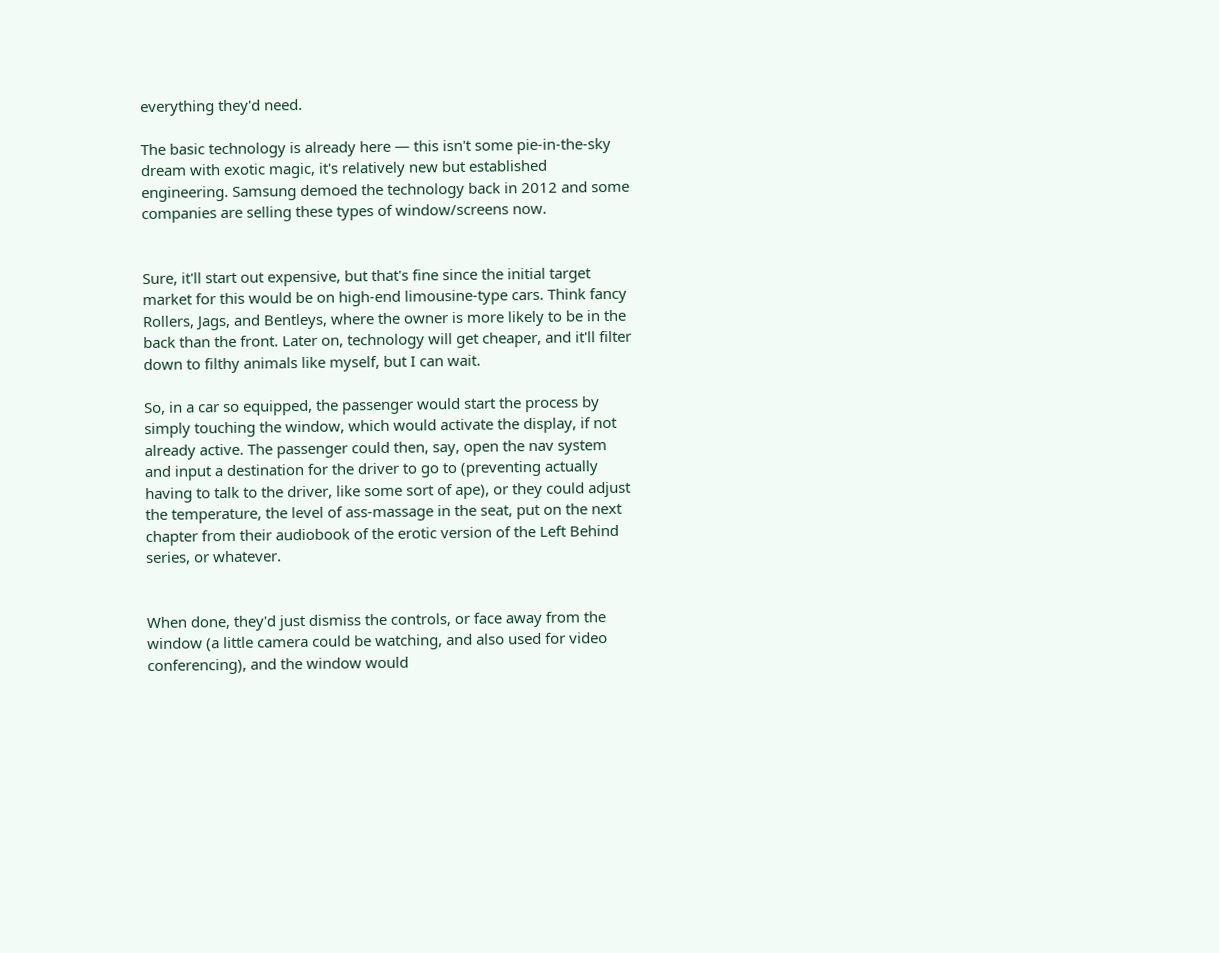everything they'd need.

The basic technology is already here — this isn't some pie-in-the-sky dream with exotic magic, it's relatively new but established engineering. Samsung demoed the technology back in 2012 and some companies are selling these types of window/screens now.


Sure, it'll start out expensive, but that's fine since the initial target market for this would be on high-end limousine-type cars. Think fancy Rollers, Jags, and Bentleys, where the owner is more likely to be in the back than the front. Later on, technology will get cheaper, and it'll filter down to filthy animals like myself, but I can wait.

So, in a car so equipped, the passenger would start the process by simply touching the window, which would activate the display, if not already active. The passenger could then, say, open the nav system and input a destination for the driver to go to (preventing actually having to talk to the driver, like some sort of ape), or they could adjust the temperature, the level of ass-massage in the seat, put on the next chapter from their audiobook of the erotic version of the Left Behind series, or whatever.


When done, they'd just dismiss the controls, or face away from the window (a little camera could be watching, and also used for video conferencing), and the window would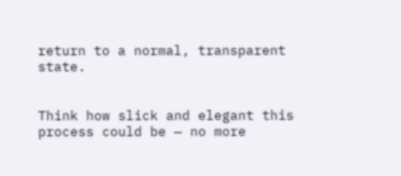return to a normal, transparent state.


Think how slick and elegant this process could be — no more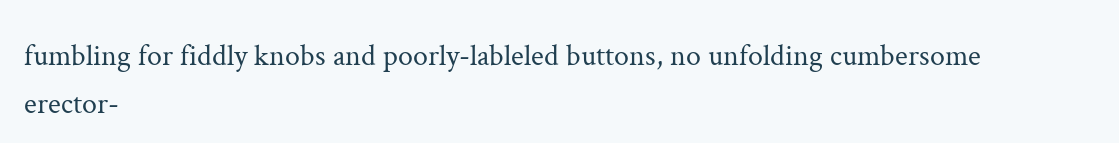fumbling for fiddly knobs and poorly-lableled buttons, no unfolding cumbersome erector-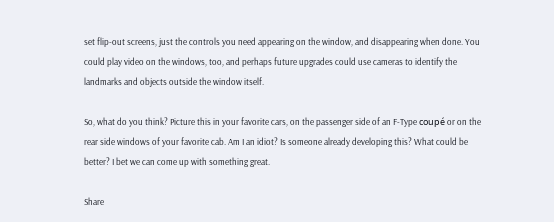set flip-out screens, just the controls you need appearing on the window, and disappearing when done. You could play video on the windows, too, and perhaps future upgrades could use cameras to identify the landmarks and objects outside the window itself.

So, what do you think? Picture this in your favorite cars, on the passenger side of an F-Type coupé or on the rear side windows of your favorite cab. Am I an idiot? Is someone already developing this? What could be better? I bet we can come up with something great.

Share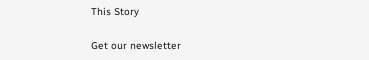This Story

Get our newsletter